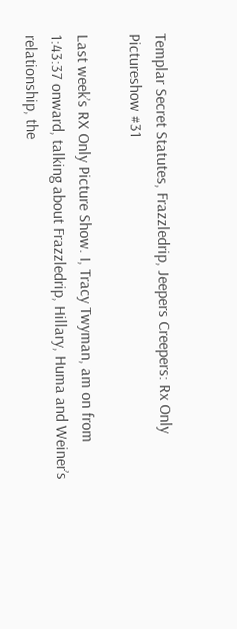Templar Secret Statutes, Frazzledrip, Jeepers Creepers: Rx Only Pictureshow #31

Last week’s RX Only Picture Show. I, Tracy Twyman, am on from 1:43:37 onward, talking about Frazzledrip, Hillary, Huma and Weiner’s relationship, the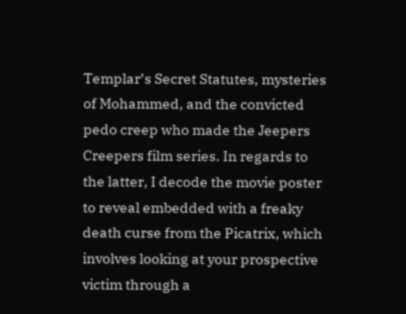Templar’s Secret Statutes, mysteries of Mohammed, and the convicted pedo creep who made the Jeepers Creepers film series. In regards to the latter, I decode the movie poster to reveal embedded with a freaky death curse from the Picatrix, which involves looking at your prospective victim through a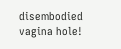disembodied vagina hole!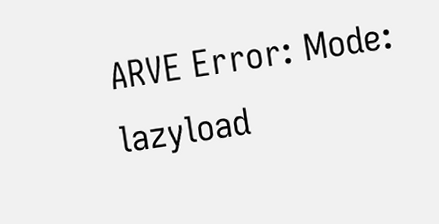ARVE Error: Mode: lazyload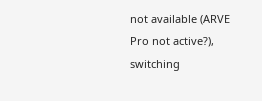not available (ARVE Pro not active?), switching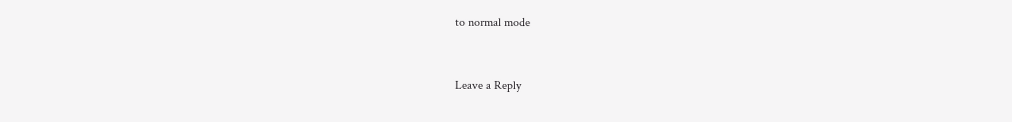to normal mode


Leave a Reply